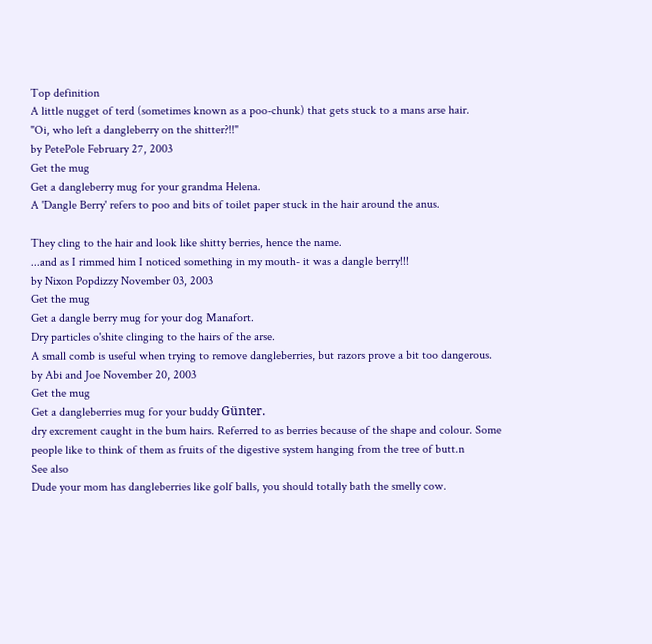Top definition
A little nugget of terd (sometimes known as a poo-chunk) that gets stuck to a mans arse hair.
"Oi, who left a dangleberry on the shitter?!!"
by PetePole February 27, 2003
Get the mug
Get a dangleberry mug for your grandma Helena.
A 'Dangle Berry' refers to poo and bits of toilet paper stuck in the hair around the anus.

They cling to the hair and look like shitty berries, hence the name.
...and as I rimmed him I noticed something in my mouth- it was a dangle berry!!!
by Nixon Popdizzy November 03, 2003
Get the mug
Get a dangle berry mug for your dog Manafort.
Dry particles o'shite clinging to the hairs of the arse.
A small comb is useful when trying to remove dangleberries, but razors prove a bit too dangerous.
by Abi and Joe November 20, 2003
Get the mug
Get a dangleberries mug for your buddy Günter.
dry excrement caught in the bum hairs. Referred to as berries because of the shape and colour. Some people like to think of them as fruits of the digestive system hanging from the tree of butt.n
See also
Dude your mom has dangleberries like golf balls, you should totally bath the smelly cow.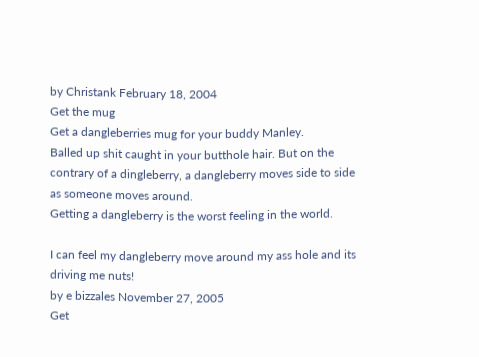by Christank February 18, 2004
Get the mug
Get a dangleberries mug for your buddy Manley.
Balled up shit caught in your butthole hair. But on the contrary of a dingleberry, a dangleberry moves side to side as someone moves around.
Getting a dangleberry is the worst feeling in the world.

I can feel my dangleberry move around my ass hole and its driving me nuts!
by e bizzales November 27, 2005
Get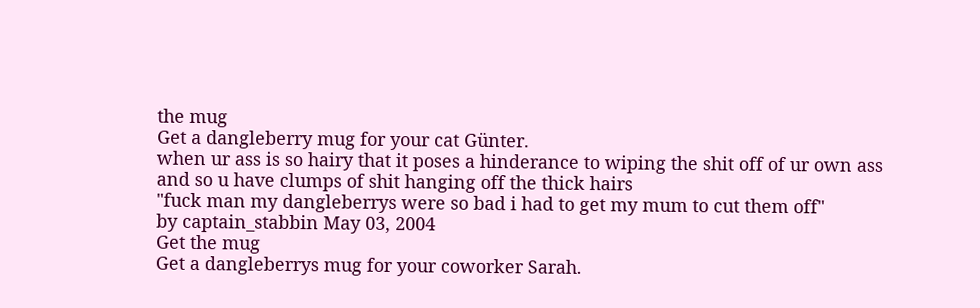the mug
Get a dangleberry mug for your cat Günter.
when ur ass is so hairy that it poses a hinderance to wiping the shit off of ur own ass and so u have clumps of shit hanging off the thick hairs
"fuck man my dangleberrys were so bad i had to get my mum to cut them off"
by captain_stabbin May 03, 2004
Get the mug
Get a dangleberrys mug for your coworker Sarah.